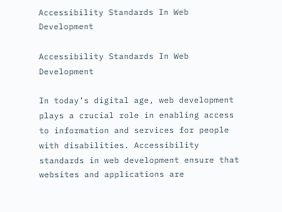Accessibility Standards In Web Development

Accessibility Standards In Web Development

In today’s digital age, web development plays a crucial role in enabling access to information and services for people with disabilities. Accessibility standards in web development ensure that websites and applications are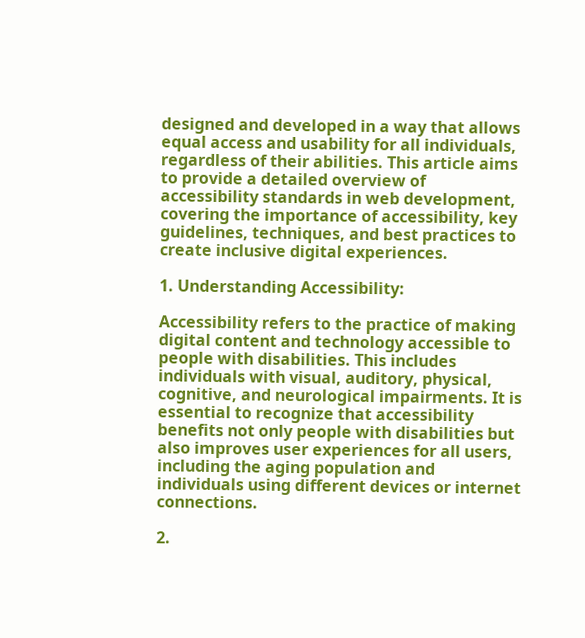designed and developed in a way that allows equal access and usability for all individuals, regardless of their abilities. This article aims to provide a detailed overview of accessibility standards in web development, covering the importance of accessibility, key guidelines, techniques, and best practices to create inclusive digital experiences.

1. Understanding Accessibility:

Accessibility refers to the practice of making digital content and technology accessible to people with disabilities. This includes individuals with visual, auditory, physical, cognitive, and neurological impairments. It is essential to recognize that accessibility benefits not only people with disabilities but also improves user experiences for all users, including the aging population and individuals using different devices or internet connections.

2.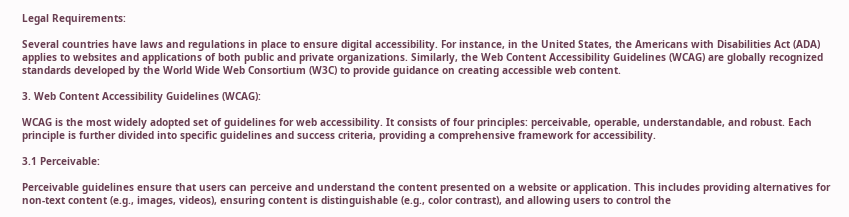Legal Requirements:

Several countries have laws and regulations in place to ensure digital accessibility. For instance, in the United States, the Americans with Disabilities Act (ADA) applies to websites and applications of both public and private organizations. Similarly, the Web Content Accessibility Guidelines (WCAG) are globally recognized standards developed by the World Wide Web Consortium (W3C) to provide guidance on creating accessible web content.

3. Web Content Accessibility Guidelines (WCAG):

WCAG is the most widely adopted set of guidelines for web accessibility. It consists of four principles: perceivable, operable, understandable, and robust. Each principle is further divided into specific guidelines and success criteria, providing a comprehensive framework for accessibility.

3.1 Perceivable:

Perceivable guidelines ensure that users can perceive and understand the content presented on a website or application. This includes providing alternatives for non-text content (e.g., images, videos), ensuring content is distinguishable (e.g., color contrast), and allowing users to control the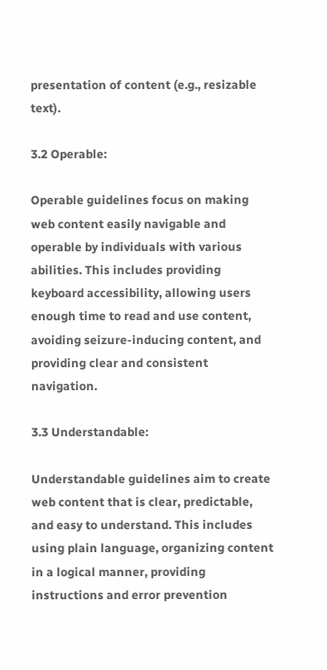presentation of content (e.g., resizable text).

3.2 Operable:

Operable guidelines focus on making web content easily navigable and operable by individuals with various abilities. This includes providing keyboard accessibility, allowing users enough time to read and use content, avoiding seizure-inducing content, and providing clear and consistent navigation.

3.3 Understandable:

Understandable guidelines aim to create web content that is clear, predictable, and easy to understand. This includes using plain language, organizing content in a logical manner, providing instructions and error prevention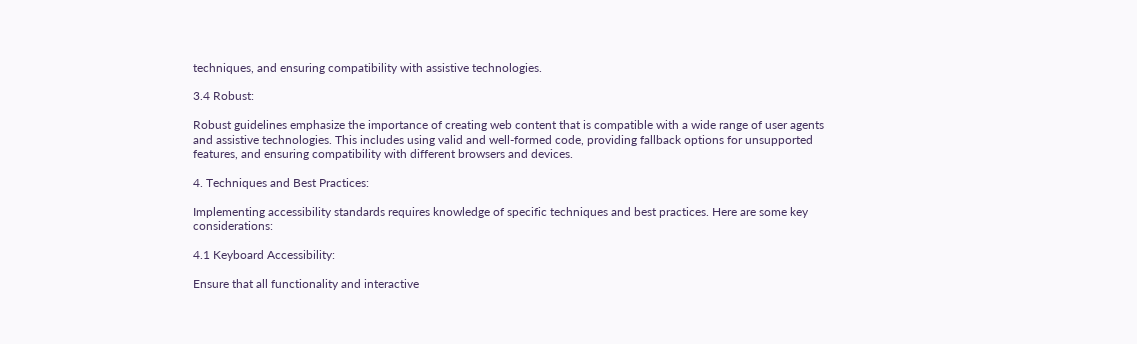techniques, and ensuring compatibility with assistive technologies.

3.4 Robust:

Robust guidelines emphasize the importance of creating web content that is compatible with a wide range of user agents and assistive technologies. This includes using valid and well-formed code, providing fallback options for unsupported features, and ensuring compatibility with different browsers and devices.

4. Techniques and Best Practices:

Implementing accessibility standards requires knowledge of specific techniques and best practices. Here are some key considerations:

4.1 Keyboard Accessibility:

Ensure that all functionality and interactive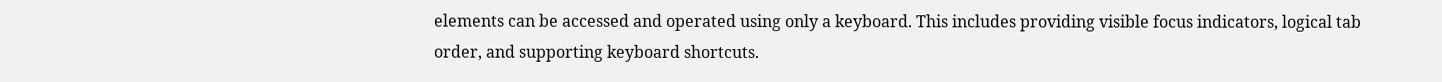elements can be accessed and operated using only a keyboard. This includes providing visible focus indicators, logical tab order, and supporting keyboard shortcuts.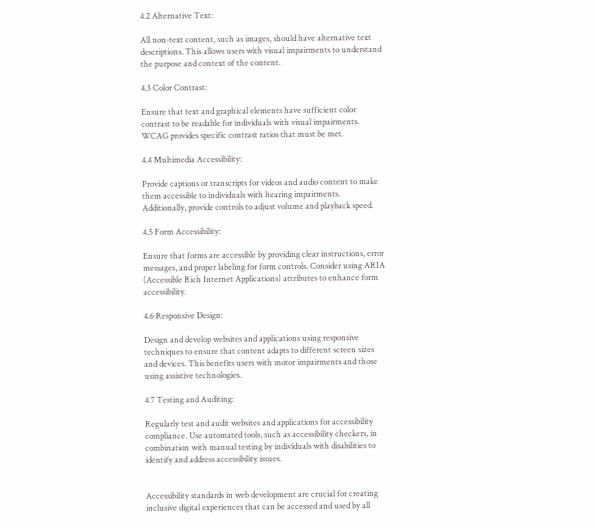4.2 Alternative Text:

All non-text content, such as images, should have alternative text descriptions. This allows users with visual impairments to understand the purpose and context of the content.

4.3 Color Contrast:

Ensure that text and graphical elements have sufficient color contrast to be readable for individuals with visual impairments. WCAG provides specific contrast ratios that must be met.

4.4 Multimedia Accessibility:

Provide captions or transcripts for videos and audio content to make them accessible to individuals with hearing impairments. Additionally, provide controls to adjust volume and playback speed.

4.5 Form Accessibility:

Ensure that forms are accessible by providing clear instructions, error messages, and proper labeling for form controls. Consider using ARIA (Accessible Rich Internet Applications) attributes to enhance form accessibility.

4.6 Responsive Design:

Design and develop websites and applications using responsive techniques to ensure that content adapts to different screen sizes and devices. This benefits users with motor impairments and those using assistive technologies.

4.7 Testing and Auditing:

Regularly test and audit websites and applications for accessibility compliance. Use automated tools, such as accessibility checkers, in combination with manual testing by individuals with disabilities to identify and address accessibility issues.


Accessibility standards in web development are crucial for creating inclusive digital experiences that can be accessed and used by all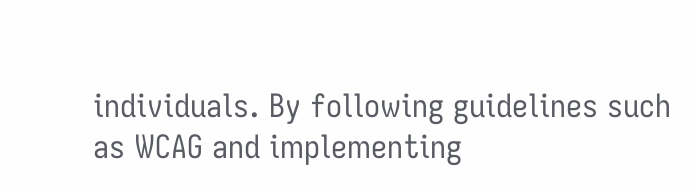individuals. By following guidelines such as WCAG and implementing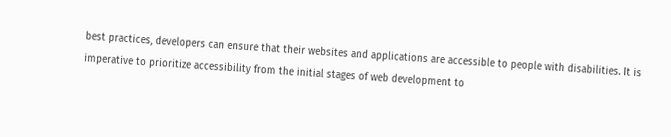best practices, developers can ensure that their websites and applications are accessible to people with disabilities. It is imperative to prioritize accessibility from the initial stages of web development to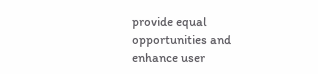provide equal opportunities and enhance user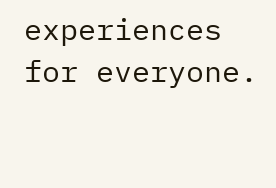experiences for everyone.